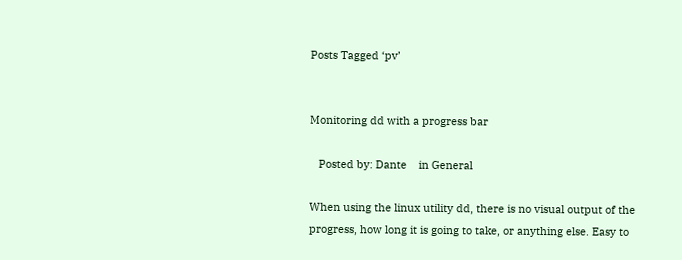Posts Tagged ‘pv’


Monitoring dd with a progress bar

   Posted by: Dante    in General

When using the linux utility dd, there is no visual output of the progress, how long it is going to take, or anything else. Easy to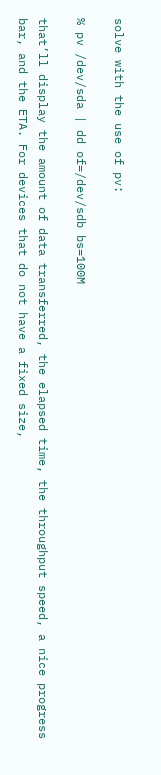solve with the use of pv:

% pv /dev/sda | dd of=/dev/sdb bs=100M

that’ll display the amount of data transferred, the elapsed time, the throughput speed, a nice progress bar, and the ETA. For devices that do not have a fixed size,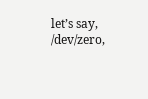let’s say, /dev/zero,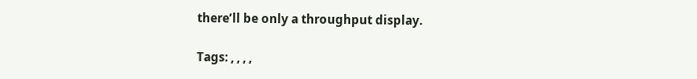there’ll be only a throughput display.

Tags: , , , ,